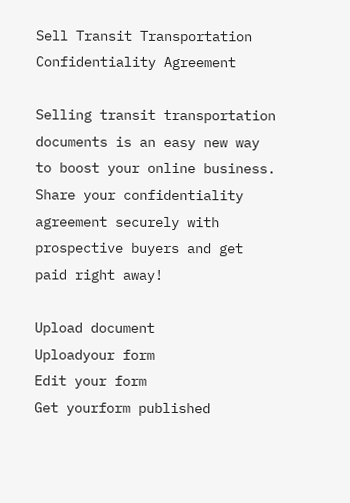Sell Transit Transportation Confidentiality Agreement

Selling transit transportation documents is an easy new way to boost your online business. Share your confidentiality agreement securely with prospective buyers and get paid right away!

Upload document
Uploadyour form
Edit your form
Get yourform published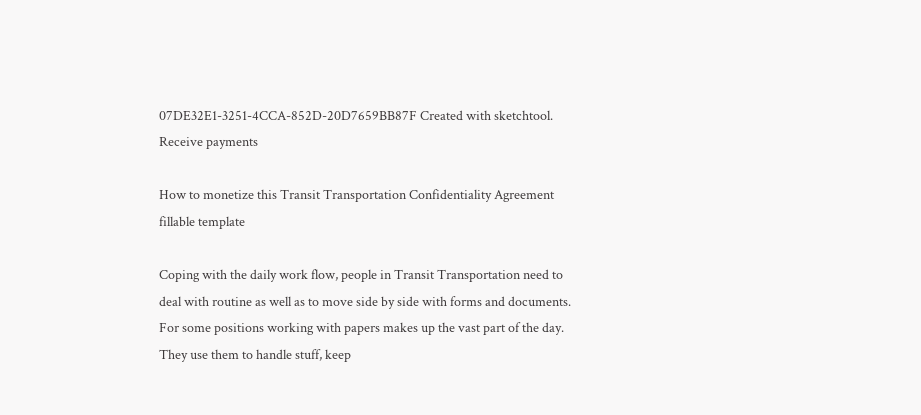07DE32E1-3251-4CCA-852D-20D7659BB87F Created with sketchtool.
Receive payments

How to monetize this Transit Transportation Confidentiality Agreement fillable template

Coping with the daily work flow, people in Transit Transportation need to deal with routine as well as to move side by side with forms and documents. For some positions working with papers makes up the vast part of the day. They use them to handle stuff, keep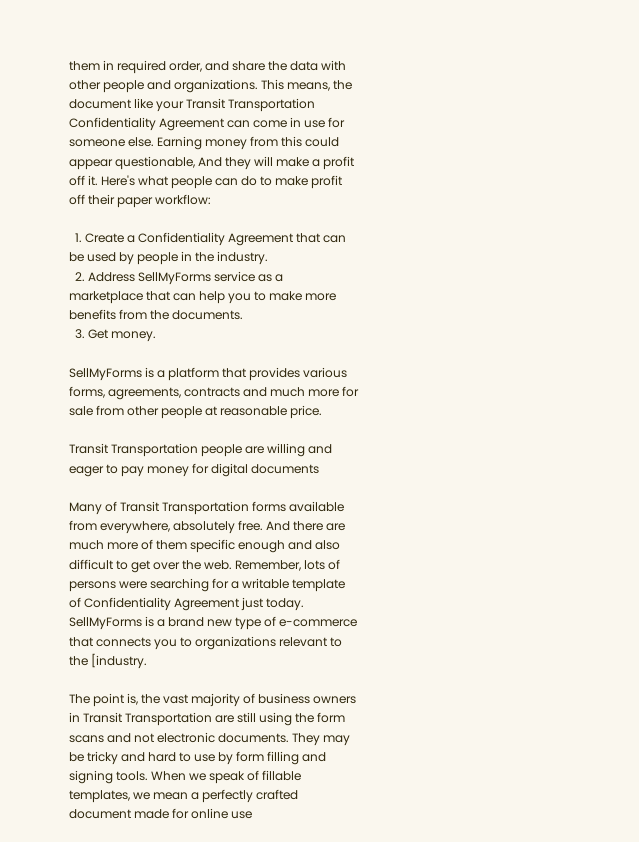them in required order, and share the data with other people and organizations. This means, the document like your Transit Transportation Confidentiality Agreement can come in use for someone else. Earning money from this could appear questionable, And they will make a profit off it. Here's what people can do to make profit off their paper workflow:

  1. Create a Confidentiality Agreement that can be used by people in the industry.
  2. Address SellMyForms service as a marketplace that can help you to make more benefits from the documents.
  3. Get money.

SellMyForms is a platform that provides various forms, agreements, contracts and much more for sale from other people at reasonable price.

Transit Transportation people are willing and eager to pay money for digital documents

Many of Transit Transportation forms available from everywhere, absolutely free. And there are much more of them specific enough and also difficult to get over the web. Remember, lots of persons were searching for a writable template of Confidentiality Agreement just today. SellMyForms is a brand new type of e-commerce that connects you to organizations relevant to the [industry.

The point is, the vast majority of business owners in Transit Transportation are still using the form scans and not electronic documents. They may be tricky and hard to use by form filling and signing tools. When we speak of fillable templates, we mean a perfectly crafted document made for online use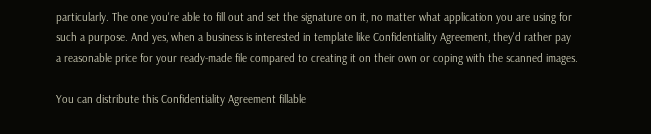particularly. The one you're able to fill out and set the signature on it, no matter what application you are using for such a purpose. And yes, when a business is interested in template like Confidentiality Agreement, they'd rather pay a reasonable price for your ready-made file compared to creating it on their own or coping with the scanned images.

You can distribute this Confidentiality Agreement fillable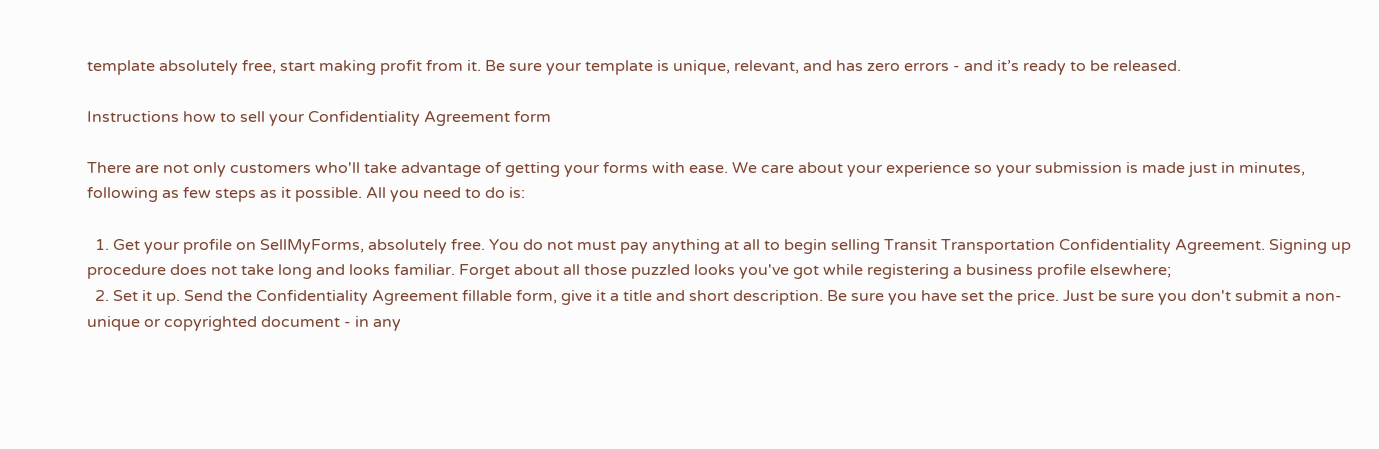template absolutely free, start making profit from it. Be sure your template is unique, relevant, and has zero errors - and it’s ready to be released.

Instructions how to sell your Confidentiality Agreement form

There are not only customers who'll take advantage of getting your forms with ease. We care about your experience so your submission is made just in minutes, following as few steps as it possible. All you need to do is:

  1. Get your profile on SellMyForms, absolutely free. You do not must pay anything at all to begin selling Transit Transportation Confidentiality Agreement. Signing up procedure does not take long and looks familiar. Forget about all those puzzled looks you've got while registering a business profile elsewhere;
  2. Set it up. Send the Confidentiality Agreement fillable form, give it a title and short description. Be sure you have set the price. Just be sure you don't submit a non-unique or copyrighted document - in any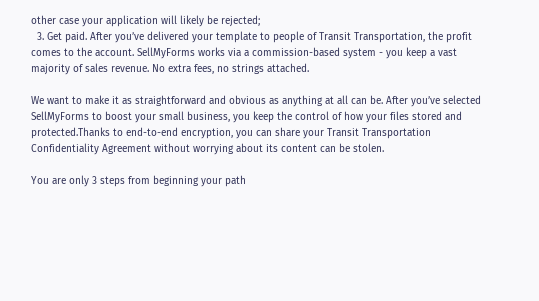other case your application will likely be rejected;
  3. Get paid. After you’ve delivered your template to people of Transit Transportation, the profit comes to the account. SellMyForms works via a commission-based system - you keep a vast majority of sales revenue. No extra fees, no strings attached.

We want to make it as straightforward and obvious as anything at all can be. After you’ve selected SellMyForms to boost your small business, you keep the control of how your files stored and protected.Thanks to end-to-end encryption, you can share your Transit Transportation Confidentiality Agreement without worrying about its content can be stolen.

You are only 3 steps from beginning your path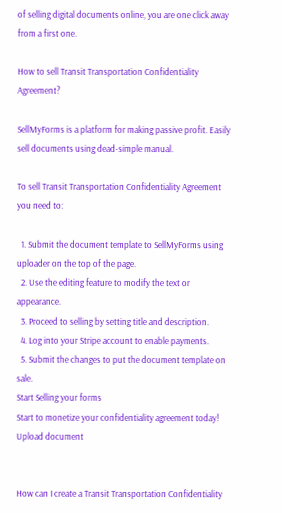of selling digital documents online, you are one click away from a first one.

How to sell Transit Transportation Confidentiality Agreement?

SellMyForms is a platform for making passive profit. Easily sell documents using dead-simple manual.

To sell Transit Transportation Confidentiality Agreement you need to:

  1. Submit the document template to SellMyForms using uploader on the top of the page.
  2. Use the editing feature to modify the text or appearance.
  3. Proceed to selling by setting title and description.
  4. Log into your Stripe account to enable payments.
  5. Submit the changes to put the document template on sale.
Start Selling your forms
Start to monetize your confidentiality agreement today!
Upload document


How can I create a Transit Transportation Confidentiality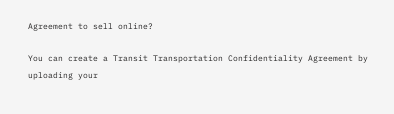Agreement to sell online?

You can create a Transit Transportation Confidentiality Agreement by uploading your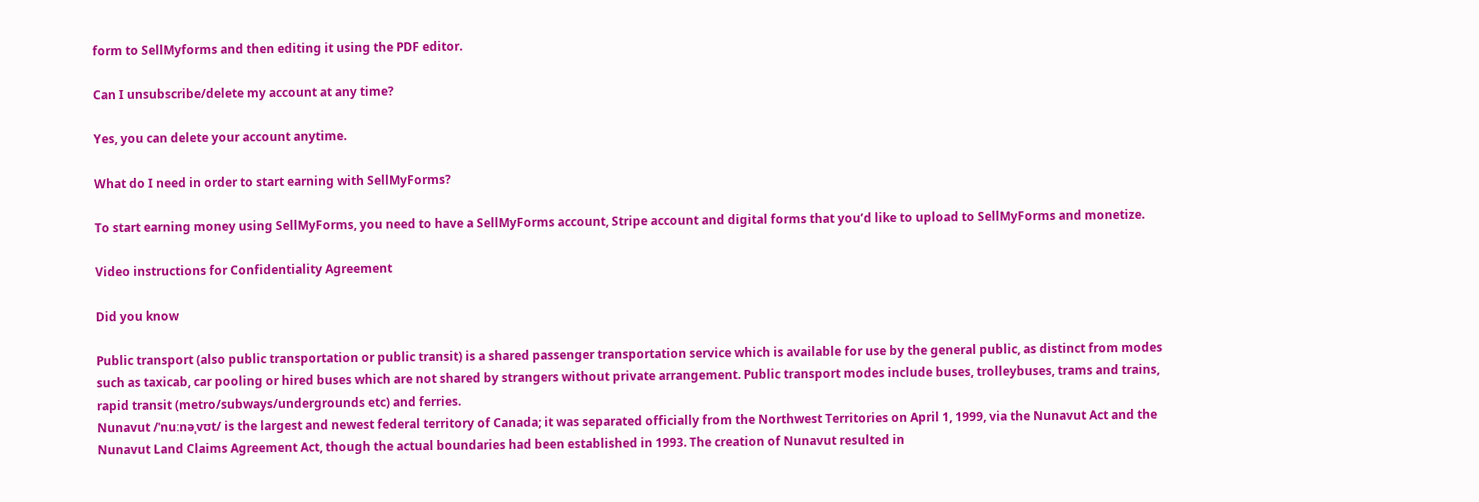form to SellMyforms and then editing it using the PDF editor.

Can I unsubscribe/delete my account at any time?

Yes, you can delete your account anytime.

What do I need in order to start earning with SellMyForms?

To start earning money using SellMyForms, you need to have a SellMyForms account, Stripe account and digital forms that you’d like to upload to SellMyForms and monetize.

Video instructions for Confidentiality Agreement

Did you know

Public transport (also public transportation or public transit) is a shared passenger transportation service which is available for use by the general public, as distinct from modes such as taxicab, car pooling or hired buses which are not shared by strangers without private arrangement. Public transport modes include buses, trolleybuses, trams and trains, rapid transit (metro/subways/undergrounds etc) and ferries.
Nunavut /ˈnuːnəˌvʊt/ is the largest and newest federal territory of Canada; it was separated officially from the Northwest Territories on April 1, 1999, via the Nunavut Act and the Nunavut Land Claims Agreement Act, though the actual boundaries had been established in 1993. The creation of Nunavut resulted in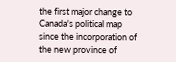the first major change to Canada's political map since the incorporation of the new province of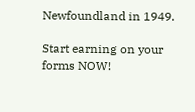Newfoundland in 1949.

Start earning on your forms NOW!